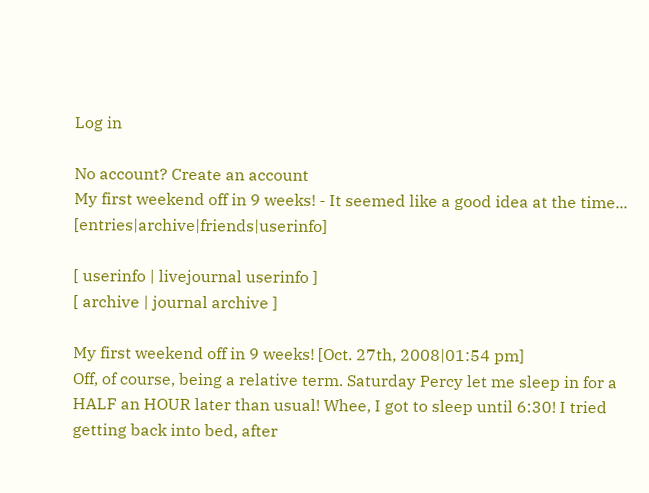Log in

No account? Create an account
My first weekend off in 9 weeks! - It seemed like a good idea at the time... [entries|archive|friends|userinfo]

[ userinfo | livejournal userinfo ]
[ archive | journal archive ]

My first weekend off in 9 weeks! [Oct. 27th, 2008|01:54 pm]
Off, of course, being a relative term. Saturday Percy let me sleep in for a HALF an HOUR later than usual! Whee, I got to sleep until 6:30! I tried getting back into bed, after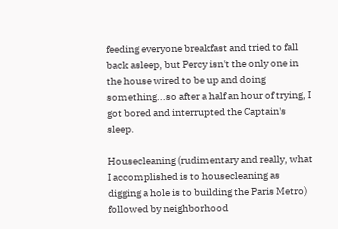feeding everyone breakfast and tried to fall back asleep, but Percy isn't the only one in the house wired to be up and doing something...so after a half an hour of trying, I got bored and interrupted the Captain's sleep.

Housecleaning (rudimentary and really, what I accomplished is to housecleaning as digging a hole is to building the Paris Metro) followed by neighborhood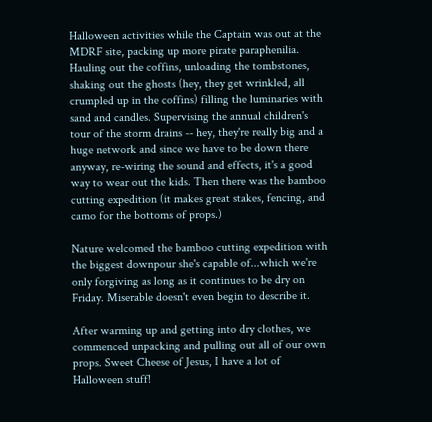Halloween activities while the Captain was out at the MDRF site, packing up more pirate paraphenilia. Hauling out the coffins, unloading the tombstones, shaking out the ghosts (hey, they get wrinkled, all crumpled up in the coffins) filling the luminaries with sand and candles. Supervising the annual children's tour of the storm drains -- hey, they're really big and a huge network and since we have to be down there anyway, re-wiring the sound and effects, it's a good way to wear out the kids. Then there was the bamboo cutting expedition (it makes great stakes, fencing, and camo for the bottoms of props.)

Nature welcomed the bamboo cutting expedition with the biggest downpour she's capable of...which we're only forgiving as long as it continues to be dry on Friday. Miserable doesn't even begin to describe it.

After warming up and getting into dry clothes, we commenced unpacking and pulling out all of our own props. Sweet Cheese of Jesus, I have a lot of Halloween stuff!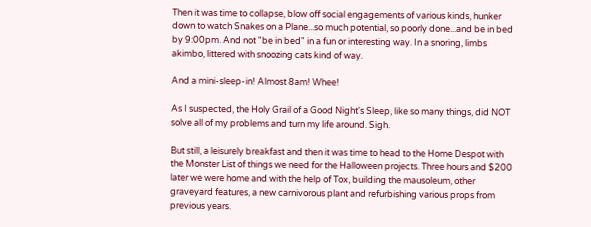Then it was time to collapse, blow off social engagements of various kinds, hunker down to watch Snakes on a Plane...so much potential, so poorly done...and be in bed by 9:00pm. And not "be in bed" in a fun or interesting way. In a snoring, limbs akimbo, littered with snoozing cats kind of way.

And a mini-sleep-in! Almost 8am! Whee!

As I suspected, the Holy Grail of a Good Night's Sleep, like so many things, did NOT solve all of my problems and turn my life around. Sigh.

But still, a leisurely breakfast and then it was time to head to the Home Despot with the Monster List of things we need for the Halloween projects. Three hours and $200 later we were home and with the help of Tox, building the mausoleum, other graveyard features, a new carnivorous plant and refurbishing various props from previous years.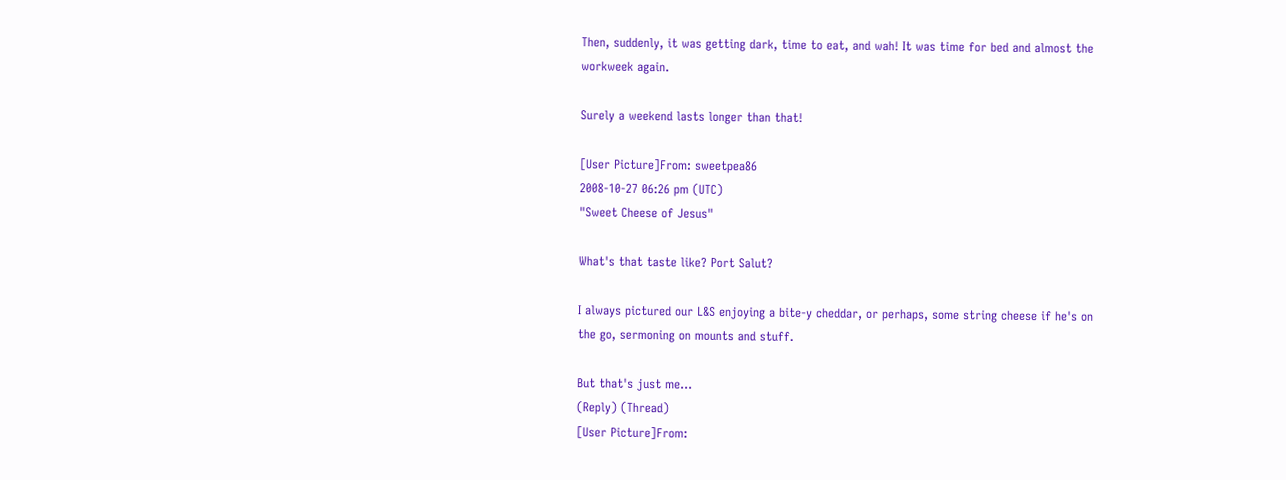Then, suddenly, it was getting dark, time to eat, and wah! It was time for bed and almost the workweek again.

Surely a weekend lasts longer than that!

[User Picture]From: sweetpea86
2008-10-27 06:26 pm (UTC)
"Sweet Cheese of Jesus"

What's that taste like? Port Salut?

I always pictured our L&S enjoying a bite-y cheddar, or perhaps, some string cheese if he's on the go, sermoning on mounts and stuff.

But that's just me...
(Reply) (Thread)
[User Picture]From: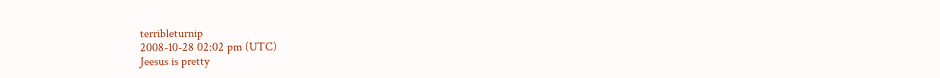terribleturnip
2008-10-28 02:02 pm (UTC)
Jeesus is pretty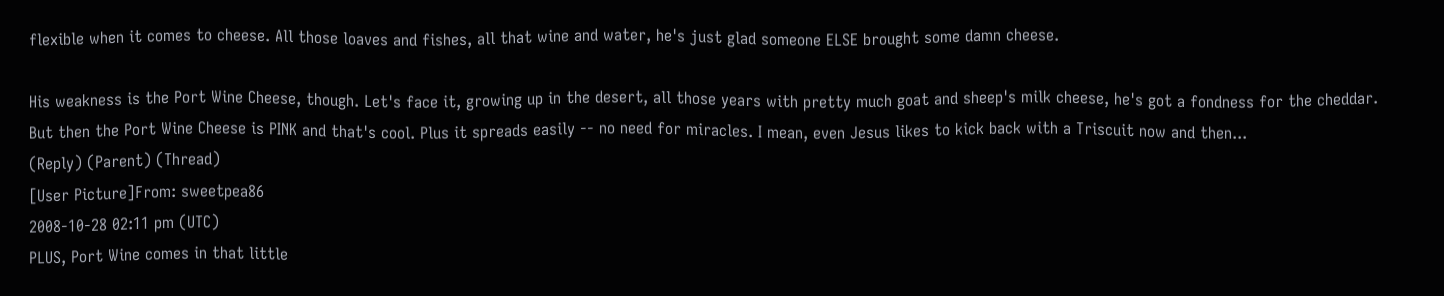flexible when it comes to cheese. All those loaves and fishes, all that wine and water, he's just glad someone ELSE brought some damn cheese.

His weakness is the Port Wine Cheese, though. Let's face it, growing up in the desert, all those years with pretty much goat and sheep's milk cheese, he's got a fondness for the cheddar. But then the Port Wine Cheese is PINK and that's cool. Plus it spreads easily -- no need for miracles. I mean, even Jesus likes to kick back with a Triscuit now and then...
(Reply) (Parent) (Thread)
[User Picture]From: sweetpea86
2008-10-28 02:11 pm (UTC)
PLUS, Port Wine comes in that little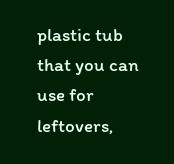plastic tub that you can use for leftovers,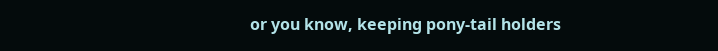or you know, keeping pony-tail holders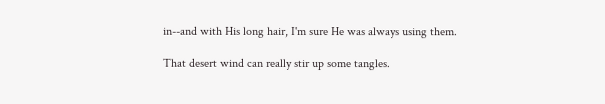in--and with His long hair, I'm sure He was always using them.

That desert wind can really stir up some tangles.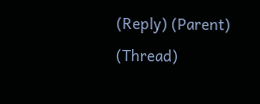(Reply) (Parent) (Thread)